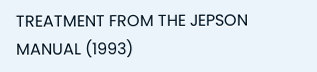TREATMENT FROM THE JEPSON MANUAL (1993)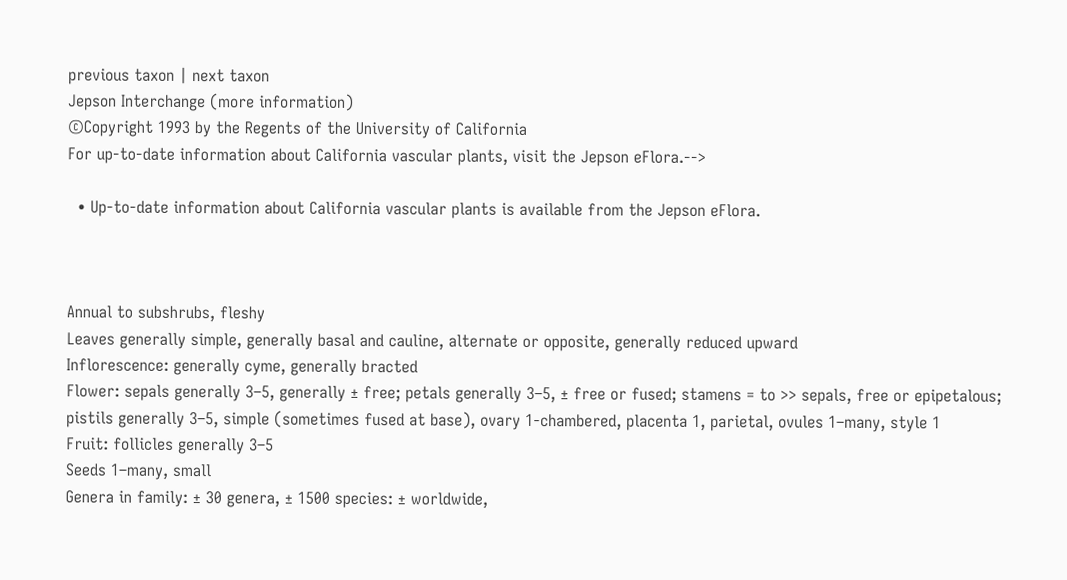previous taxon | next taxon
Jepson Interchange (more information)
©Copyright 1993 by the Regents of the University of California
For up-to-date information about California vascular plants, visit the Jepson eFlora.-->

  • Up-to-date information about California vascular plants is available from the Jepson eFlora.



Annual to subshrubs, fleshy
Leaves generally simple, generally basal and cauline, alternate or opposite, generally reduced upward
Inflorescence: generally cyme, generally bracted
Flower: sepals generally 3–5, generally ± free; petals generally 3–5, ± free or fused; stamens = to >> sepals, free or epipetalous; pistils generally 3–5, simple (sometimes fused at base), ovary 1-chambered, placenta 1, parietal, ovules 1–many, style 1
Fruit: follicles generally 3–5
Seeds 1–many, small
Genera in family: ± 30 genera, ± 1500 species: ± worldwide,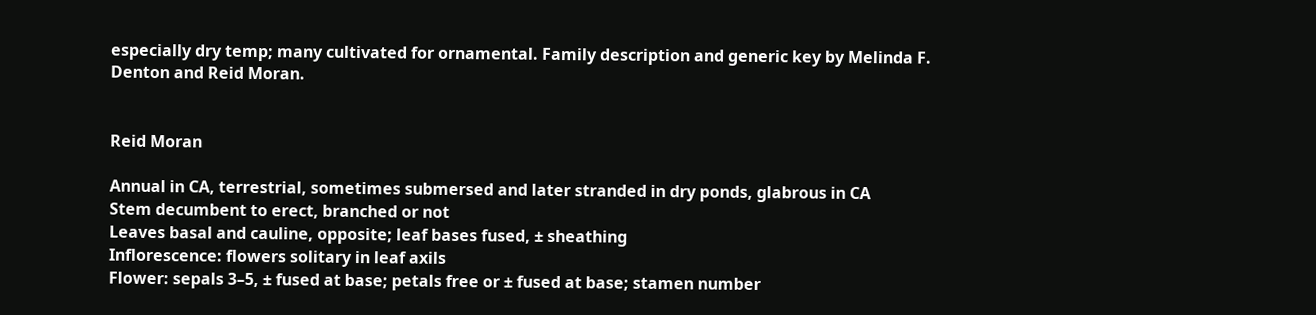especially dry temp; many cultivated for ornamental. Family description and generic key by Melinda F. Denton and Reid Moran.


Reid Moran

Annual in CA, terrestrial, sometimes submersed and later stranded in dry ponds, glabrous in CA
Stem decumbent to erect, branched or not
Leaves basal and cauline, opposite; leaf bases fused, ± sheathing
Inflorescence: flowers solitary in leaf axils
Flower: sepals 3–5, ± fused at base; petals free or ± fused at base; stamen number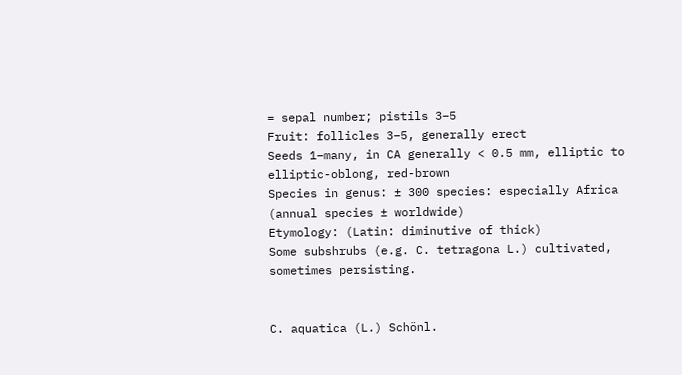= sepal number; pistils 3–5
Fruit: follicles 3–5, generally erect
Seeds 1–many, in CA generally < 0.5 mm, elliptic to elliptic-oblong, red-brown
Species in genus: ± 300 species: especially Africa (annual species ± worldwide)
Etymology: (Latin: diminutive of thick)
Some subshrubs (e.g. C. tetragona L.) cultivated, sometimes persisting.


C. aquatica (L.) Schönl.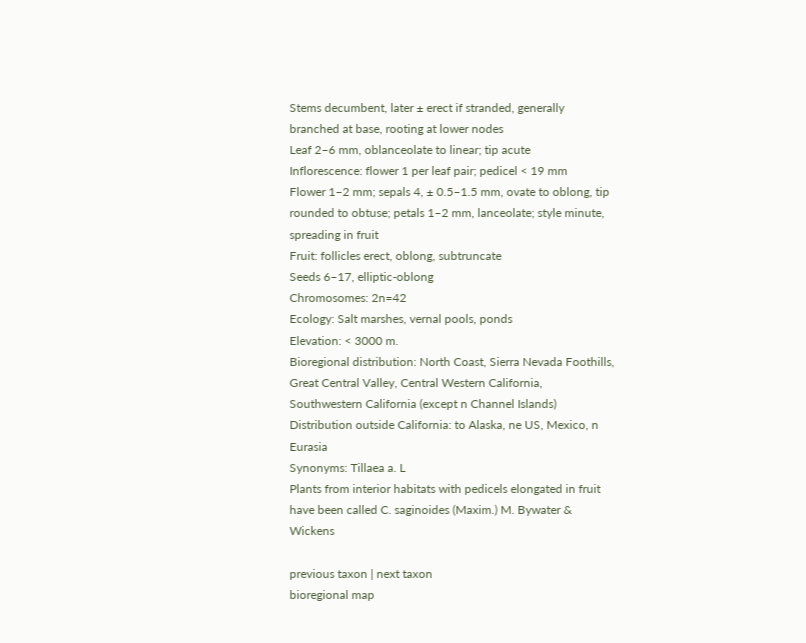Stems decumbent, later ± erect if stranded, generally branched at base, rooting at lower nodes
Leaf 2–6 mm, oblanceolate to linear; tip acute
Inflorescence: flower 1 per leaf pair; pedicel < 19 mm
Flower 1–2 mm; sepals 4, ± 0.5–1.5 mm, ovate to oblong, tip rounded to obtuse; petals 1–2 mm, lanceolate; style minute, spreading in fruit
Fruit: follicles erect, oblong, subtruncate
Seeds 6–17, elliptic-oblong
Chromosomes: 2n=42
Ecology: Salt marshes, vernal pools, ponds
Elevation: < 3000 m.
Bioregional distribution: North Coast, Sierra Nevada Foothills, Great Central Valley, Central Western California, Southwestern California (except n Channel Islands)
Distribution outside California: to Alaska, ne US, Mexico, n Eurasia
Synonyms: Tillaea a. L
Plants from interior habitats with pedicels elongated in fruit have been called C. saginoides (Maxim.) M. Bywater & Wickens

previous taxon | next taxon
bioregional map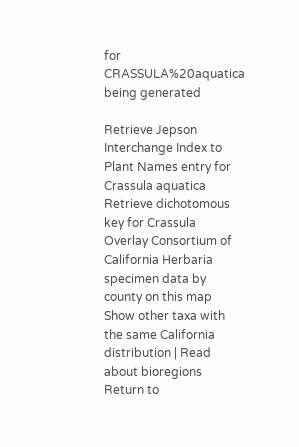for CRASSULA%20aquatica being generated

Retrieve Jepson Interchange Index to Plant Names entry for Crassula aquatica
Retrieve dichotomous key for Crassula
Overlay Consortium of California Herbaria specimen data by county on this map
Show other taxa with the same California distribution | Read about bioregions
Return to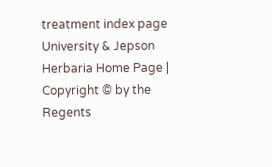treatment index page
University & Jepson Herbaria Home Page | Copyright © by the Regents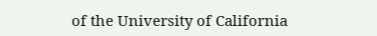of the University of California